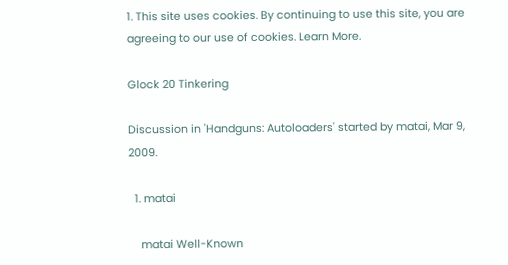1. This site uses cookies. By continuing to use this site, you are agreeing to our use of cookies. Learn More.

Glock 20 Tinkering

Discussion in 'Handguns: Autoloaders' started by matai, Mar 9, 2009.

  1. matai

    matai Well-Known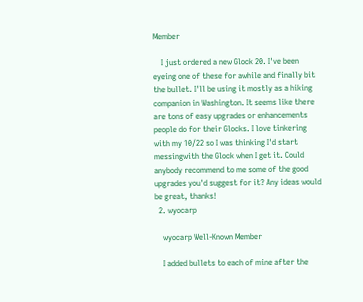Member

    I just ordered a new Glock 20. I've been eyeing one of these for awhile and finally bit the bullet. I'll be using it mostly as a hiking companion in Washington. It seems like there are tons of easy upgrades or enhancements people do for their Glocks. I love tinkering with my 10/22 so I was thinking I'd start messingwith the Glock when I get it. Could anybody recommend to me some of the good upgrades you'd suggest for it? Any ideas would be great, thanks!
  2. wyocarp

    wyocarp Well-Known Member

    I added bullets to each of mine after the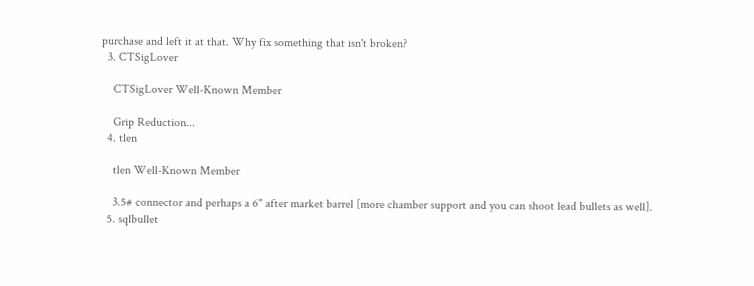purchase and left it at that. Why fix something that isn't broken?
  3. CTSigLover

    CTSigLover Well-Known Member

    Grip Reduction...
  4. tlen

    tlen Well-Known Member

    3.5# connector and perhaps a 6" after market barrel [more chamber support and you can shoot lead bullets as well].
  5. sqlbullet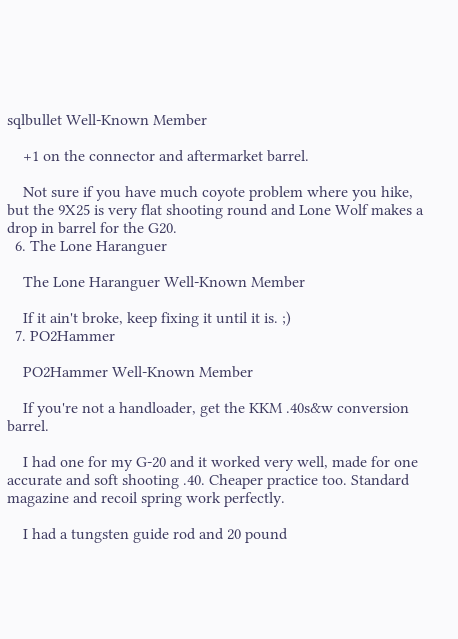sqlbullet Well-Known Member

    +1 on the connector and aftermarket barrel.

    Not sure if you have much coyote problem where you hike, but the 9X25 is very flat shooting round and Lone Wolf makes a drop in barrel for the G20.
  6. The Lone Haranguer

    The Lone Haranguer Well-Known Member

    If it ain't broke, keep fixing it until it is. ;)
  7. PO2Hammer

    PO2Hammer Well-Known Member

    If you're not a handloader, get the KKM .40s&w conversion barrel.

    I had one for my G-20 and it worked very well, made for one accurate and soft shooting .40. Cheaper practice too. Standard magazine and recoil spring work perfectly.

    I had a tungsten guide rod and 20 pound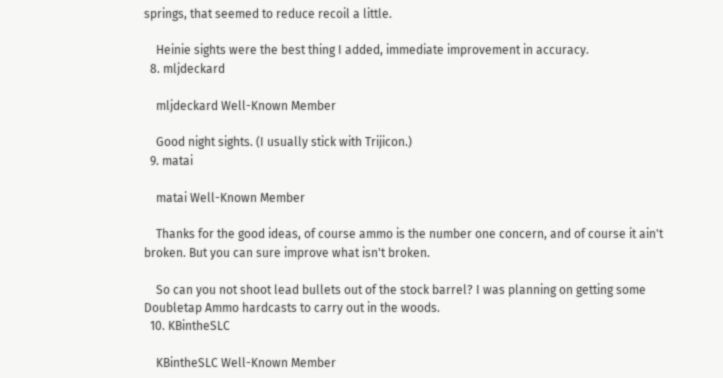springs, that seemed to reduce recoil a little.

    Heinie sights were the best thing I added, immediate improvement in accuracy.
  8. mljdeckard

    mljdeckard Well-Known Member

    Good night sights. (I usually stick with Trijicon.)
  9. matai

    matai Well-Known Member

    Thanks for the good ideas, of course ammo is the number one concern, and of course it ain't broken. But you can sure improve what isn't broken.

    So can you not shoot lead bullets out of the stock barrel? I was planning on getting some Doubletap Ammo hardcasts to carry out in the woods.
  10. KBintheSLC

    KBintheSLC Well-Known Member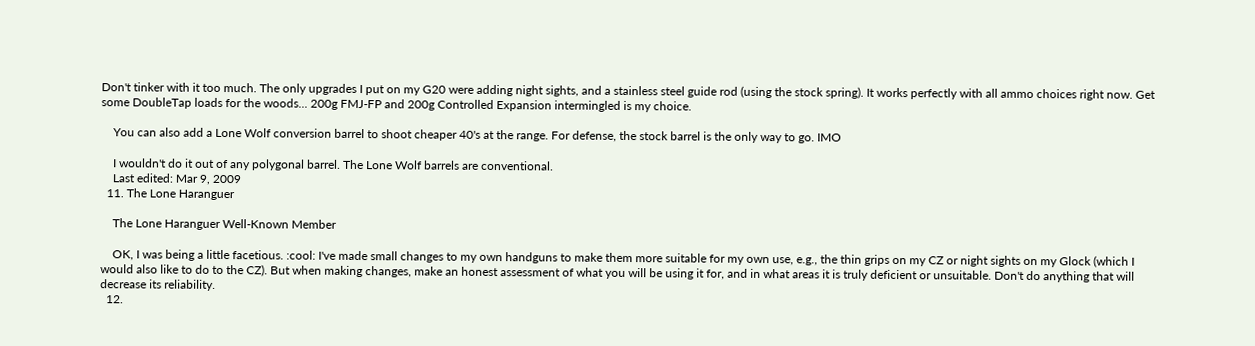Don't tinker with it too much. The only upgrades I put on my G20 were adding night sights, and a stainless steel guide rod (using the stock spring). It works perfectly with all ammo choices right now. Get some DoubleTap loads for the woods... 200g FMJ-FP and 200g Controlled Expansion intermingled is my choice.

    You can also add a Lone Wolf conversion barrel to shoot cheaper 40's at the range. For defense, the stock barrel is the only way to go. IMO

    I wouldn't do it out of any polygonal barrel. The Lone Wolf barrels are conventional.
    Last edited: Mar 9, 2009
  11. The Lone Haranguer

    The Lone Haranguer Well-Known Member

    OK, I was being a little facetious. :cool: I've made small changes to my own handguns to make them more suitable for my own use, e.g., the thin grips on my CZ or night sights on my Glock (which I would also like to do to the CZ). But when making changes, make an honest assessment of what you will be using it for, and in what areas it is truly deficient or unsuitable. Don't do anything that will decrease its reliability.
  12.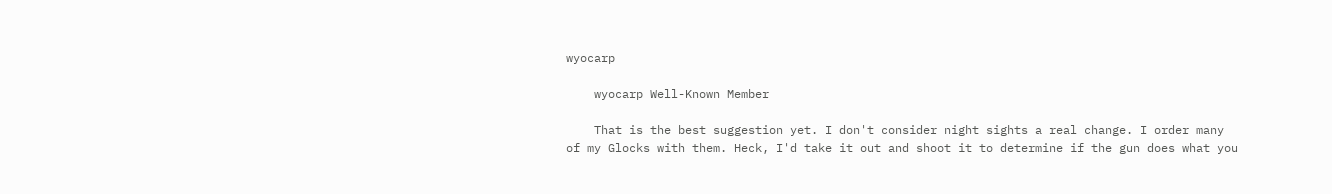wyocarp

    wyocarp Well-Known Member

    That is the best suggestion yet. I don't consider night sights a real change. I order many of my Glocks with them. Heck, I'd take it out and shoot it to determine if the gun does what you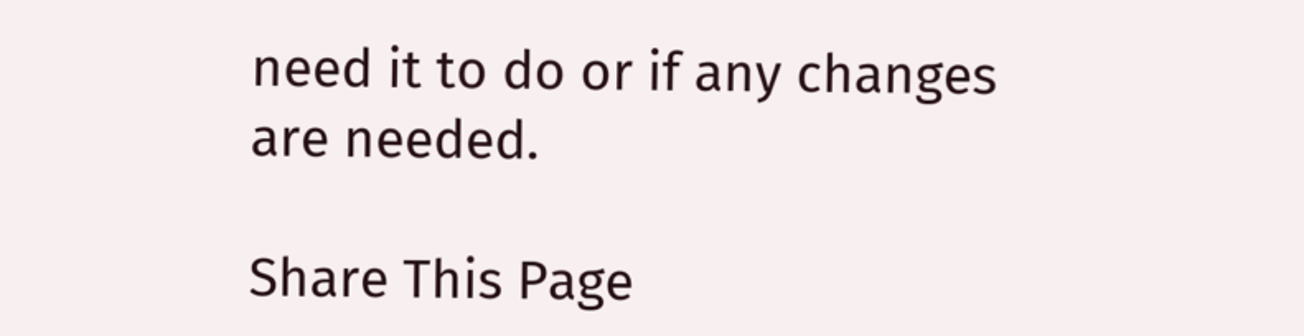need it to do or if any changes are needed.

Share This Page